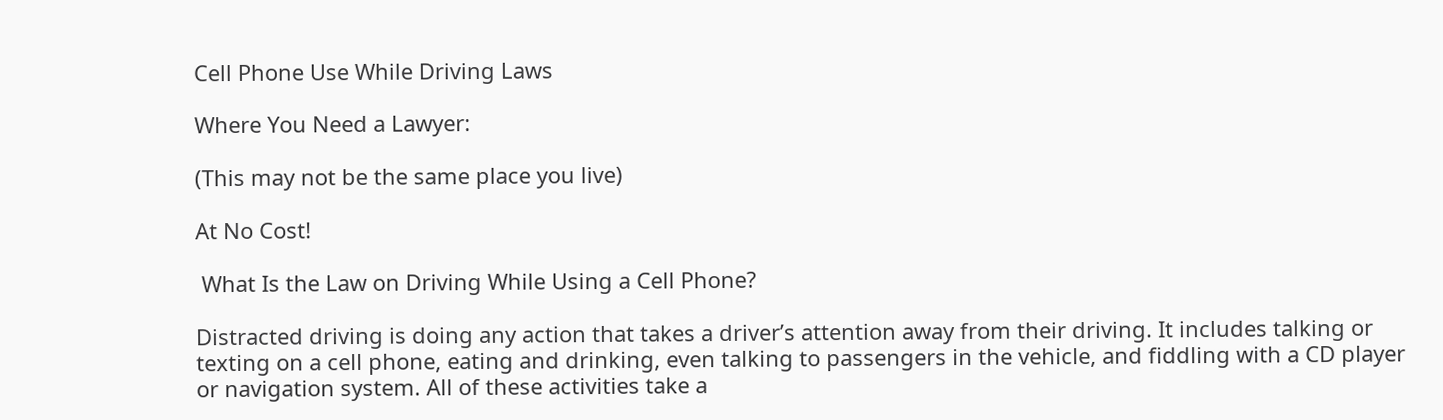Cell Phone Use While Driving Laws

Where You Need a Lawyer:

(This may not be the same place you live)

At No Cost!

 What Is the Law on Driving While Using a Cell Phone?

Distracted driving is doing any action that takes a driver’s attention away from their driving. It includes talking or texting on a cell phone, eating and drinking, even talking to passengers in the vehicle, and fiddling with a CD player or navigation system. All of these activities take a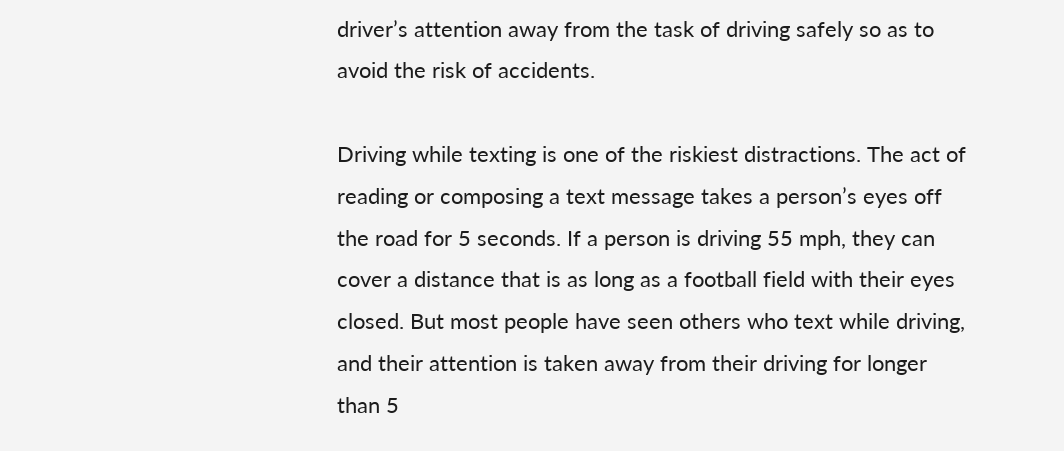driver’s attention away from the task of driving safely so as to avoid the risk of accidents.

Driving while texting is one of the riskiest distractions. The act of reading or composing a text message takes a person’s eyes off the road for 5 seconds. If a person is driving 55 mph, they can cover a distance that is as long as a football field with their eyes closed. But most people have seen others who text while driving, and their attention is taken away from their driving for longer than 5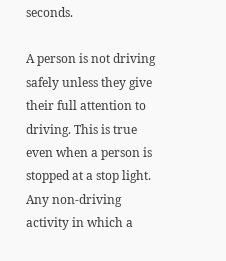seconds.

A person is not driving safely unless they give their full attention to driving. This is true even when a person is stopped at a stop light. Any non-driving activity in which a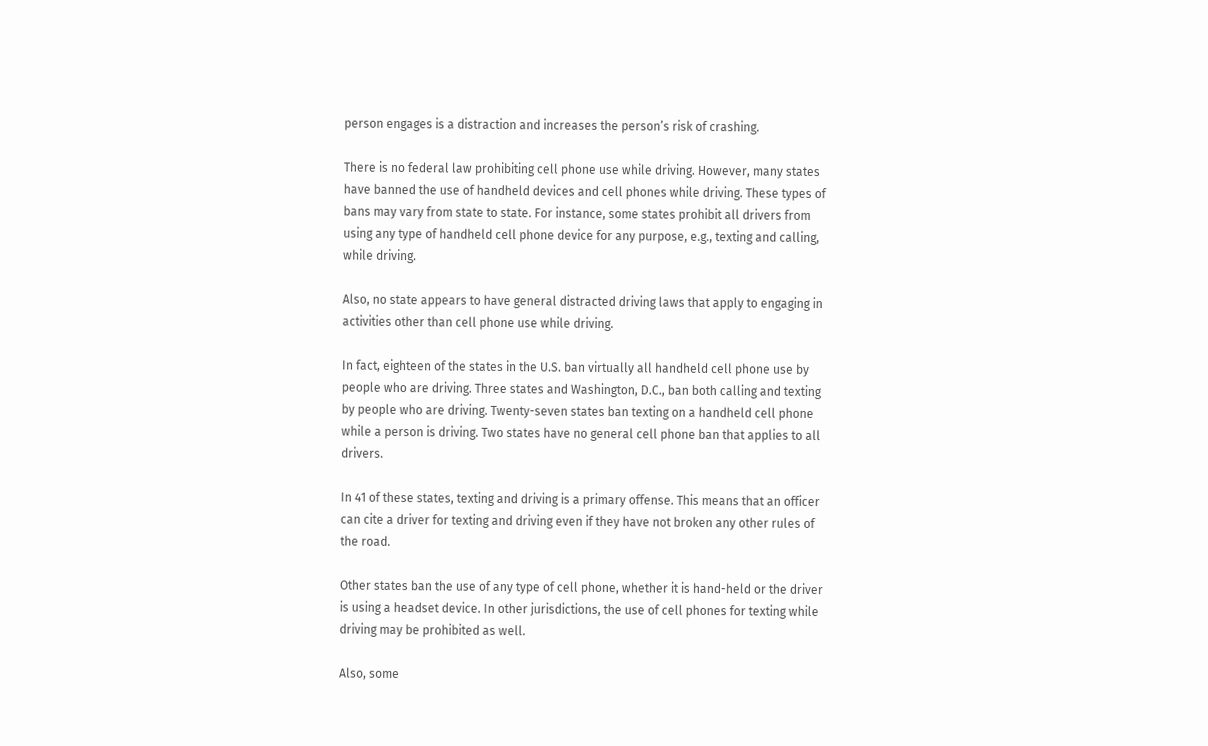person engages is a distraction and increases the person’s risk of crashing.

There is no federal law prohibiting cell phone use while driving. However, many states have banned the use of handheld devices and cell phones while driving. These types of bans may vary from state to state. For instance, some states prohibit all drivers from using any type of handheld cell phone device for any purpose, e.g., texting and calling, while driving.

Also, no state appears to have general distracted driving laws that apply to engaging in activities other than cell phone use while driving.

In fact, eighteen of the states in the U.S. ban virtually all handheld cell phone use by people who are driving. Three states and Washington, D.C., ban both calling and texting by people who are driving. Twenty-seven states ban texting on a handheld cell phone while a person is driving. Two states have no general cell phone ban that applies to all drivers.

In 41 of these states, texting and driving is a primary offense. This means that an officer can cite a driver for texting and driving even if they have not broken any other rules of the road.

Other states ban the use of any type of cell phone, whether it is hand-held or the driver is using a headset device. In other jurisdictions, the use of cell phones for texting while driving may be prohibited as well.

Also, some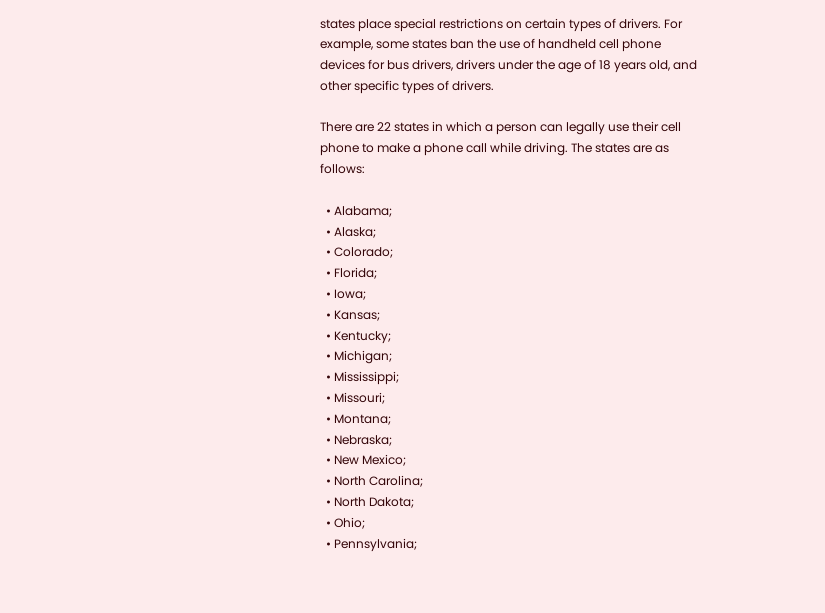states place special restrictions on certain types of drivers. For example, some states ban the use of handheld cell phone devices for bus drivers, drivers under the age of 18 years old, and other specific types of drivers.

There are 22 states in which a person can legally use their cell phone to make a phone call while driving. The states are as follows:

  • Alabama;
  • Alaska;
  • Colorado;
  • Florida;
  • Iowa;
  • Kansas;
  • Kentucky;
  • Michigan;
  • Mississippi;
  • Missouri;
  • Montana;
  • Nebraska;
  • New Mexico;
  • North Carolina;
  • North Dakota;
  • Ohio;
  • Pennsylvania;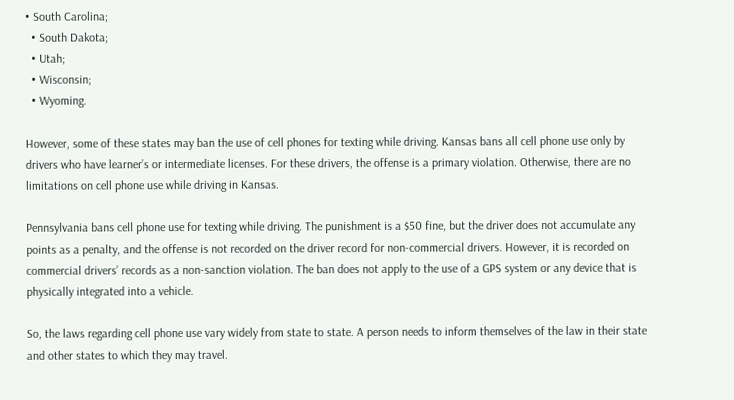• South Carolina;
  • South Dakota;
  • Utah;
  • Wisconsin;
  • Wyoming.

However, some of these states may ban the use of cell phones for texting while driving. Kansas bans all cell phone use only by drivers who have learner’s or intermediate licenses. For these drivers, the offense is a primary violation. Otherwise, there are no limitations on cell phone use while driving in Kansas.

Pennsylvania bans cell phone use for texting while driving. The punishment is a $50 fine, but the driver does not accumulate any points as a penalty, and the offense is not recorded on the driver record for non-commercial drivers. However, it is recorded on commercial drivers’ records as a non-sanction violation. The ban does not apply to the use of a GPS system or any device that is physically integrated into a vehicle.

So, the laws regarding cell phone use vary widely from state to state. A person needs to inform themselves of the law in their state and other states to which they may travel.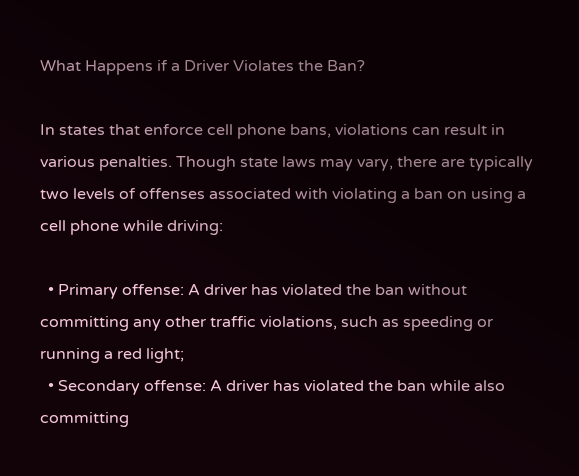What Happens if a Driver Violates the Ban?

In states that enforce cell phone bans, violations can result in various penalties. Though state laws may vary, there are typically two levels of offenses associated with violating a ban on using a cell phone while driving:

  • Primary offense: A driver has violated the ban without committing any other traffic violations, such as speeding or running a red light;
  • Secondary offense: A driver has violated the ban while also committing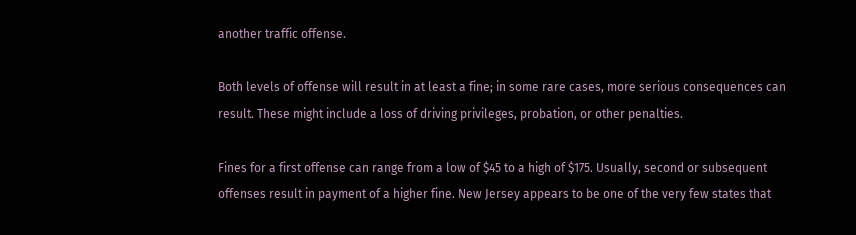another traffic offense.

Both levels of offense will result in at least a fine; in some rare cases, more serious consequences can result. These might include a loss of driving privileges, probation, or other penalties.

Fines for a first offense can range from a low of $45 to a high of $175. Usually, second or subsequent offenses result in payment of a higher fine. New Jersey appears to be one of the very few states that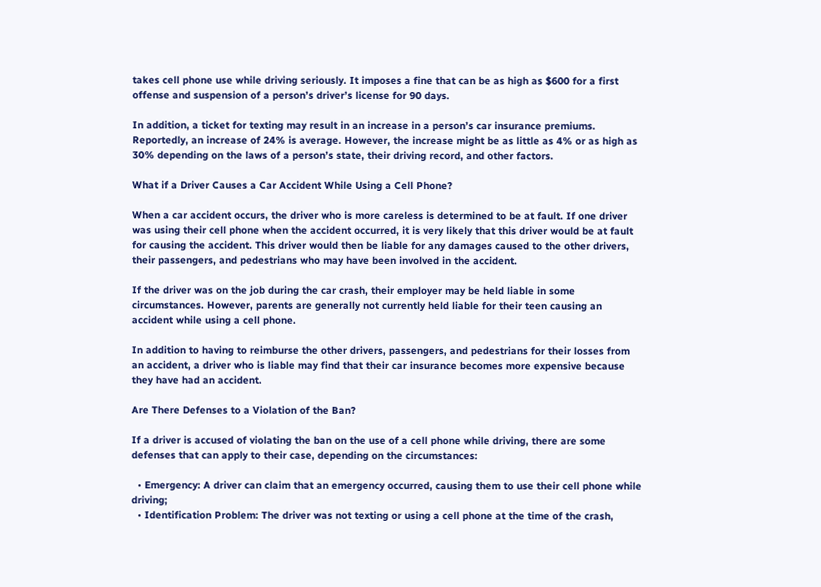takes cell phone use while driving seriously. It imposes a fine that can be as high as $600 for a first offense and suspension of a person’s driver’s license for 90 days.

In addition, a ticket for texting may result in an increase in a person’s car insurance premiums. Reportedly, an increase of 24% is average. However, the increase might be as little as 4% or as high as 30% depending on the laws of a person’s state, their driving record, and other factors.

What if a Driver Causes a Car Accident While Using a Cell Phone?

When a car accident occurs, the driver who is more careless is determined to be at fault. If one driver was using their cell phone when the accident occurred, it is very likely that this driver would be at fault for causing the accident. This driver would then be liable for any damages caused to the other drivers, their passengers, and pedestrians who may have been involved in the accident.

If the driver was on the job during the car crash, their employer may be held liable in some circumstances. However, parents are generally not currently held liable for their teen causing an accident while using a cell phone.

In addition to having to reimburse the other drivers, passengers, and pedestrians for their losses from an accident, a driver who is liable may find that their car insurance becomes more expensive because they have had an accident.

Are There Defenses to a Violation of the Ban?

If a driver is accused of violating the ban on the use of a cell phone while driving, there are some defenses that can apply to their case, depending on the circumstances:

  • Emergency: A driver can claim that an emergency occurred, causing them to use their cell phone while driving;
  • Identification Problem: The driver was not texting or using a cell phone at the time of the crash,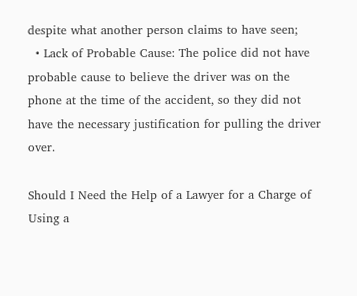despite what another person claims to have seen;
  • Lack of Probable Cause: The police did not have probable cause to believe the driver was on the phone at the time of the accident, so they did not have the necessary justification for pulling the driver over.

Should I Need the Help of a Lawyer for a Charge of Using a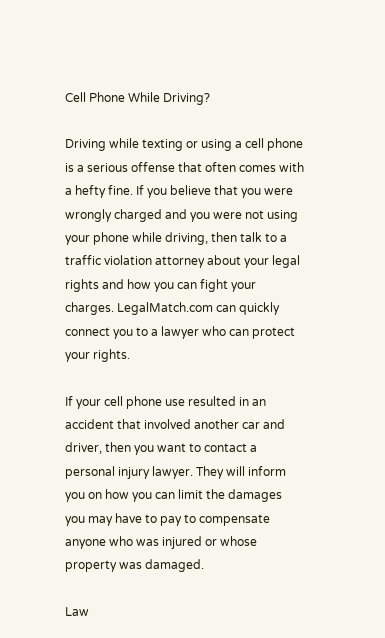Cell Phone While Driving?

Driving while texting or using a cell phone is a serious offense that often comes with a hefty fine. If you believe that you were wrongly charged and you were not using your phone while driving, then talk to a traffic violation attorney about your legal rights and how you can fight your charges. LegalMatch.com can quickly connect you to a lawyer who can protect your rights.

If your cell phone use resulted in an accident that involved another car and driver, then you want to contact a personal injury lawyer. They will inform you on how you can limit the damages you may have to pay to compensate anyone who was injured or whose property was damaged.

Law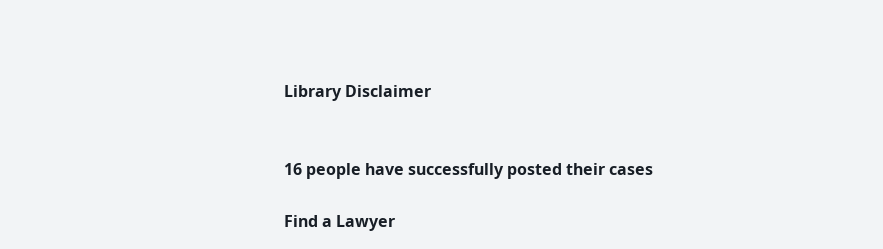Library Disclaimer


16 people have successfully posted their cases

Find a Lawyer